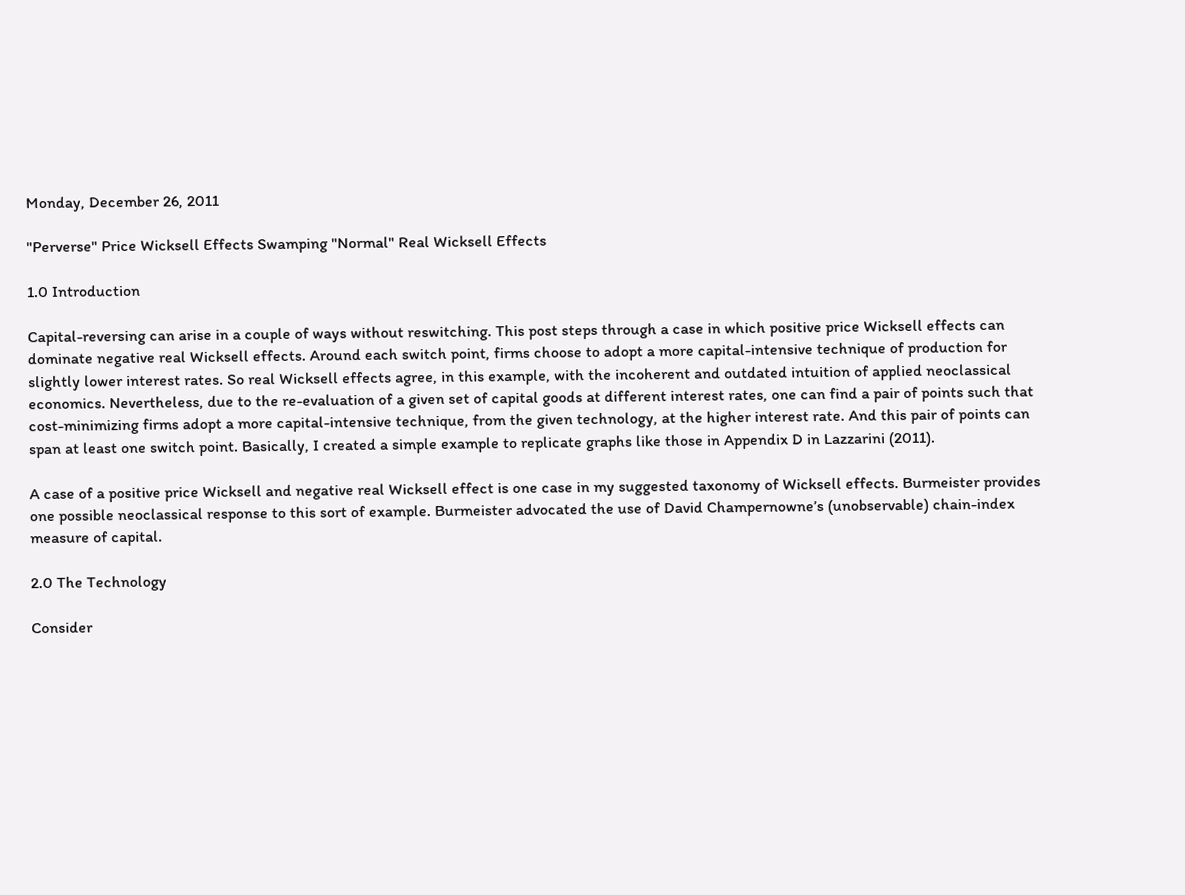Monday, December 26, 2011

"Perverse" Price Wicksell Effects Swamping "Normal" Real Wicksell Effects

1.0 Introduction

Capital-reversing can arise in a couple of ways without reswitching. This post steps through a case in which positive price Wicksell effects can dominate negative real Wicksell effects. Around each switch point, firms choose to adopt a more capital-intensive technique of production for slightly lower interest rates. So real Wicksell effects agree, in this example, with the incoherent and outdated intuition of applied neoclassical economics. Nevertheless, due to the re-evaluation of a given set of capital goods at different interest rates, one can find a pair of points such that cost-minimizing firms adopt a more capital-intensive technique, from the given technology, at the higher interest rate. And this pair of points can span at least one switch point. Basically, I created a simple example to replicate graphs like those in Appendix D in Lazzarini (2011).

A case of a positive price Wicksell and negative real Wicksell effect is one case in my suggested taxonomy of Wicksell effects. Burmeister provides one possible neoclassical response to this sort of example. Burmeister advocated the use of David Champernowne’s (unobservable) chain-index measure of capital.

2.0 The Technology

Consider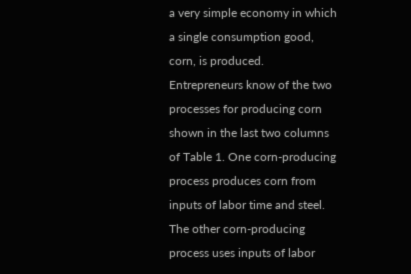a very simple economy in which a single consumption good, corn, is produced. Entrepreneurs know of the two processes for producing corn shown in the last two columns of Table 1. One corn-producing process produces corn from inputs of labor time and steel. The other corn-producing process uses inputs of labor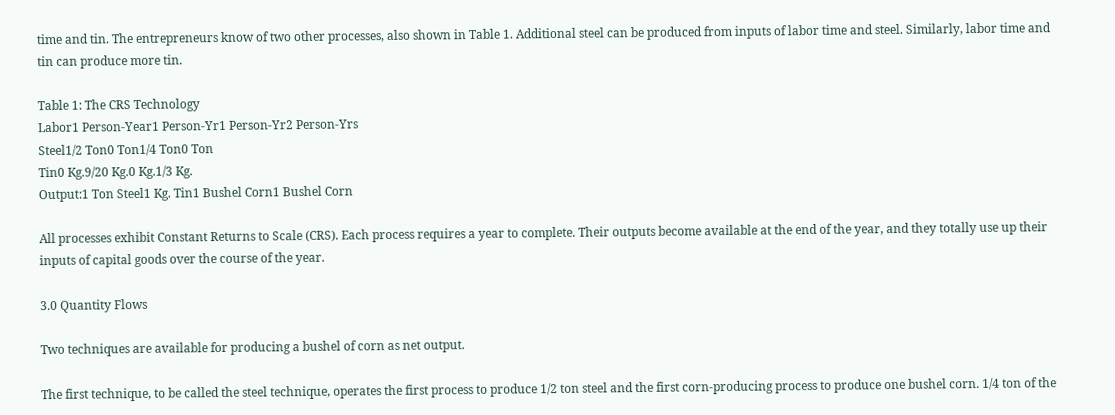time and tin. The entrepreneurs know of two other processes, also shown in Table 1. Additional steel can be produced from inputs of labor time and steel. Similarly, labor time and tin can produce more tin.

Table 1: The CRS Technology
Labor1 Person-Year1 Person-Yr1 Person-Yr2 Person-Yrs
Steel1/2 Ton0 Ton1/4 Ton0 Ton
Tin0 Kg.9/20 Kg.0 Kg.1/3 Kg.
Output:1 Ton Steel1 Kg. Tin1 Bushel Corn1 Bushel Corn

All processes exhibit Constant Returns to Scale (CRS). Each process requires a year to complete. Their outputs become available at the end of the year, and they totally use up their inputs of capital goods over the course of the year.

3.0 Quantity Flows

Two techniques are available for producing a bushel of corn as net output.

The first technique, to be called the steel technique, operates the first process to produce 1/2 ton steel and the first corn-producing process to produce one bushel corn. 1/4 ton of the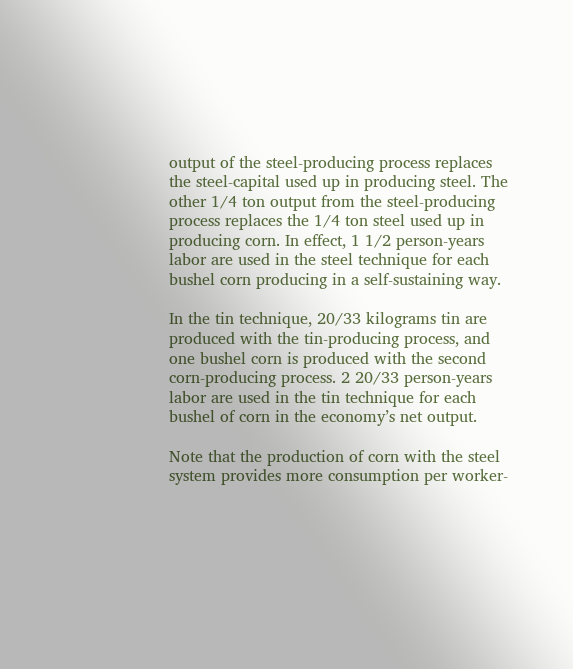output of the steel-producing process replaces the steel-capital used up in producing steel. The other 1/4 ton output from the steel-producing process replaces the 1/4 ton steel used up in producing corn. In effect, 1 1/2 person-years labor are used in the steel technique for each bushel corn producing in a self-sustaining way.

In the tin technique, 20/33 kilograms tin are produced with the tin-producing process, and one bushel corn is produced with the second corn-producing process. 2 20/33 person-years labor are used in the tin technique for each bushel of corn in the economy’s net output.

Note that the production of corn with the steel system provides more consumption per worker-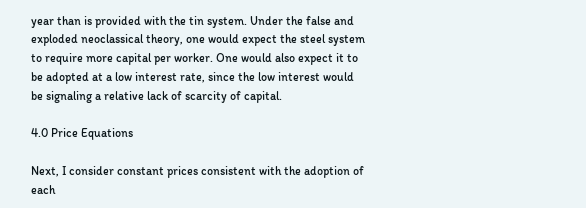year than is provided with the tin system. Under the false and exploded neoclassical theory, one would expect the steel system to require more capital per worker. One would also expect it to be adopted at a low interest rate, since the low interest would be signaling a relative lack of scarcity of capital.

4.0 Price Equations

Next, I consider constant prices consistent with the adoption of each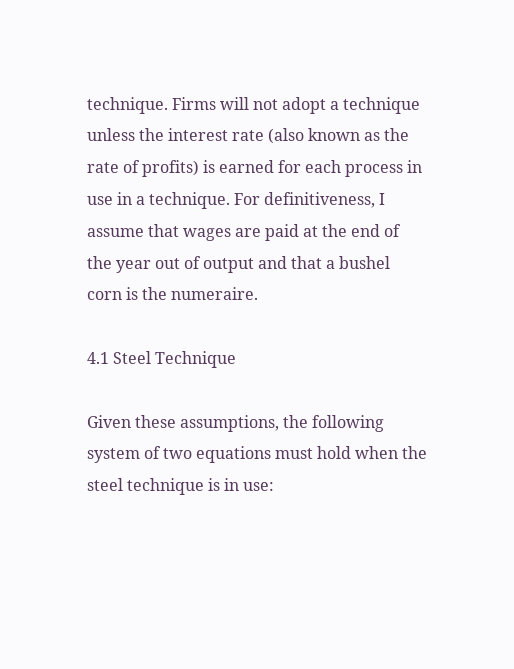technique. Firms will not adopt a technique unless the interest rate (also known as the rate of profits) is earned for each process in use in a technique. For definitiveness, I assume that wages are paid at the end of the year out of output and that a bushel corn is the numeraire.

4.1 Steel Technique

Given these assumptions, the following system of two equations must hold when the steel technique is in use: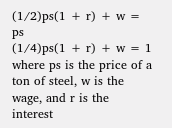(1/2)ps(1 + r) + w = ps
(1/4)ps(1 + r) + w = 1
where ps is the price of a ton of steel, w is the wage, and r is the interest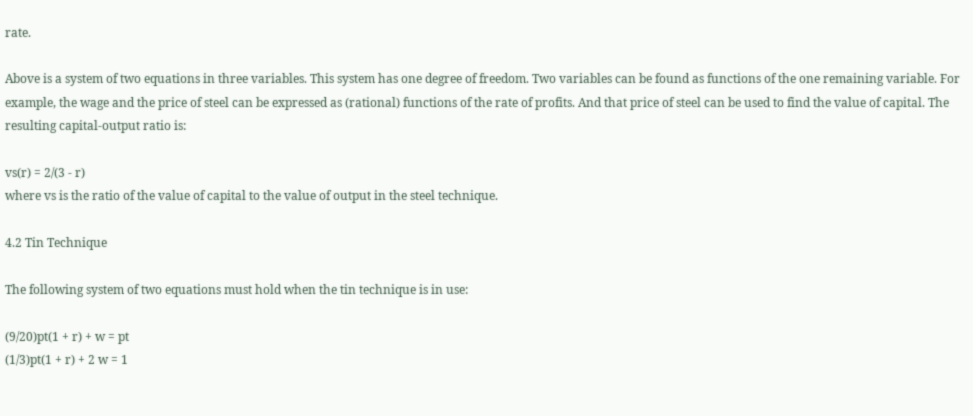rate.

Above is a system of two equations in three variables. This system has one degree of freedom. Two variables can be found as functions of the one remaining variable. For example, the wage and the price of steel can be expressed as (rational) functions of the rate of profits. And that price of steel can be used to find the value of capital. The resulting capital-output ratio is:

vs(r) = 2/(3 - r)
where vs is the ratio of the value of capital to the value of output in the steel technique.

4.2 Tin Technique

The following system of two equations must hold when the tin technique is in use:

(9/20)pt(1 + r) + w = pt
(1/3)pt(1 + r) + 2 w = 1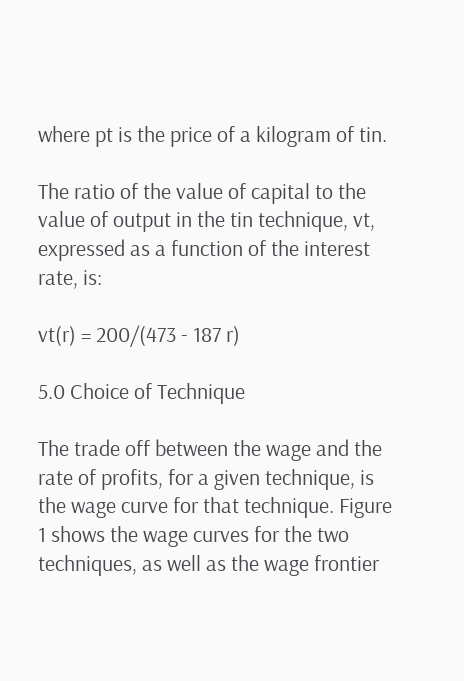where pt is the price of a kilogram of tin.

The ratio of the value of capital to the value of output in the tin technique, vt, expressed as a function of the interest rate, is:

vt(r) = 200/(473 - 187 r)

5.0 Choice of Technique

The trade off between the wage and the rate of profits, for a given technique, is the wage curve for that technique. Figure 1 shows the wage curves for the two techniques, as well as the wage frontier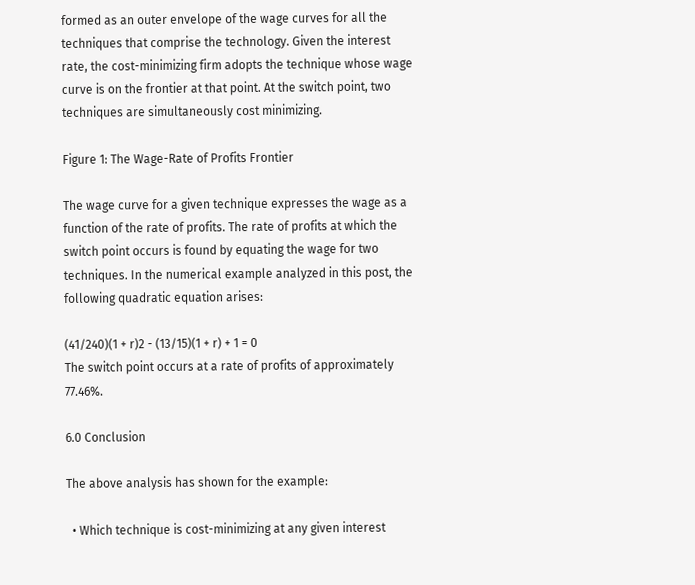formed as an outer envelope of the wage curves for all the techniques that comprise the technology. Given the interest rate, the cost-minimizing firm adopts the technique whose wage curve is on the frontier at that point. At the switch point, two techniques are simultaneously cost minimizing.

Figure 1: The Wage-Rate of Profits Frontier

The wage curve for a given technique expresses the wage as a function of the rate of profits. The rate of profits at which the switch point occurs is found by equating the wage for two techniques. In the numerical example analyzed in this post, the following quadratic equation arises:

(41/240)(1 + r)2 - (13/15)(1 + r) + 1 = 0
The switch point occurs at a rate of profits of approximately 77.46%.

6.0 Conclusion

The above analysis has shown for the example:

  • Which technique is cost-minimizing at any given interest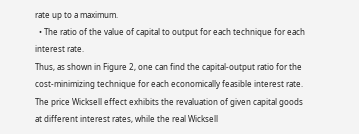rate up to a maximum.
  • The ratio of the value of capital to output for each technique for each interest rate.
Thus, as shown in Figure 2, one can find the capital-output ratio for the cost-minimizing technique for each economically feasible interest rate. The price Wicksell effect exhibits the revaluation of given capital goods at different interest rates, while the real Wicksell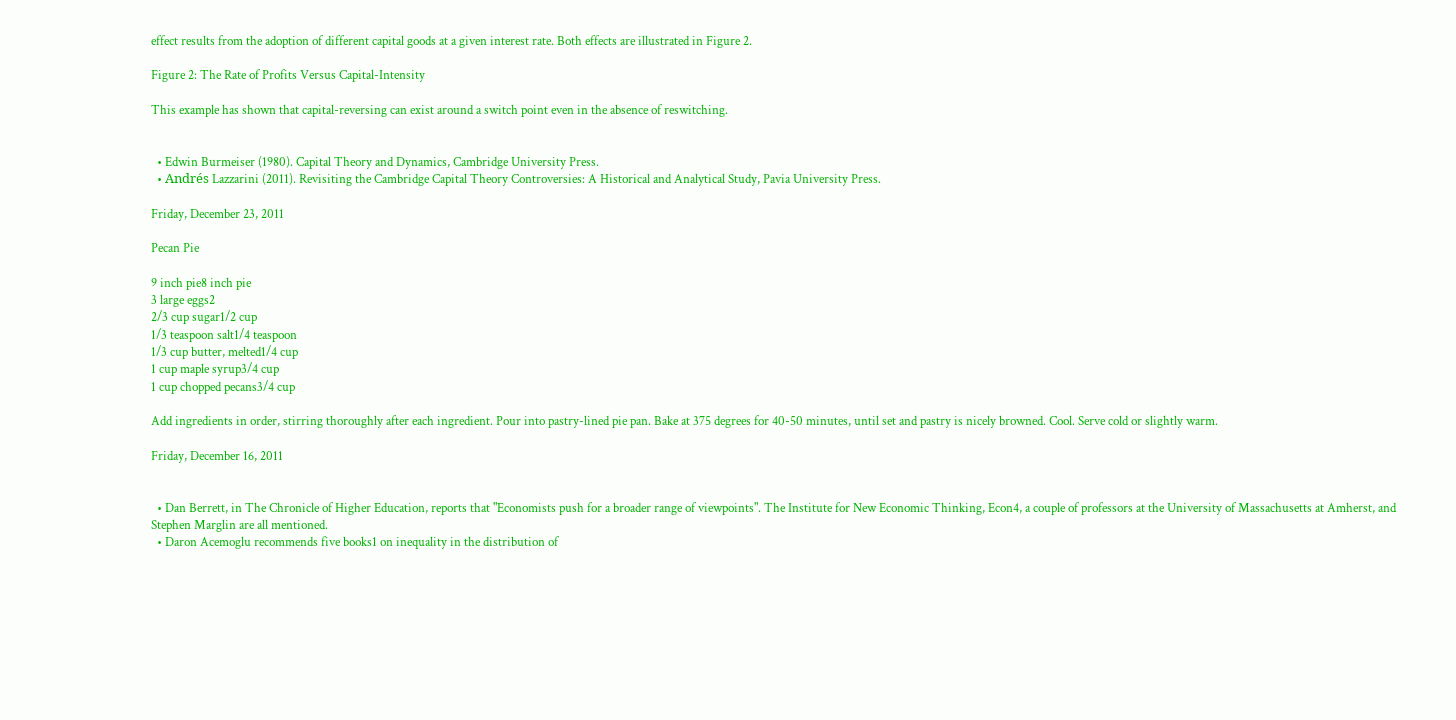effect results from the adoption of different capital goods at a given interest rate. Both effects are illustrated in Figure 2.

Figure 2: The Rate of Profits Versus Capital-Intensity

This example has shown that capital-reversing can exist around a switch point even in the absence of reswitching.


  • Edwin Burmeiser (1980). Capital Theory and Dynamics, Cambridge University Press.
  • Andrés Lazzarini (2011). Revisiting the Cambridge Capital Theory Controversies: A Historical and Analytical Study, Pavia University Press.

Friday, December 23, 2011

Pecan Pie

9 inch pie8 inch pie
3 large eggs2
2/3 cup sugar1/2 cup
1/3 teaspoon salt1/4 teaspoon
1/3 cup butter, melted1/4 cup
1 cup maple syrup3/4 cup
1 cup chopped pecans3/4 cup

Add ingredients in order, stirring thoroughly after each ingredient. Pour into pastry-lined pie pan. Bake at 375 degrees for 40-50 minutes, until set and pastry is nicely browned. Cool. Serve cold or slightly warm.

Friday, December 16, 2011


  • Dan Berrett, in The Chronicle of Higher Education, reports that "Economists push for a broader range of viewpoints". The Institute for New Economic Thinking, Econ4, a couple of professors at the University of Massachusetts at Amherst, and Stephen Marglin are all mentioned.
  • Daron Acemoglu recommends five books1 on inequality in the distribution of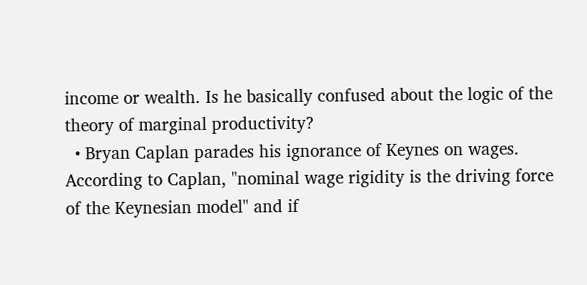income or wealth. Is he basically confused about the logic of the theory of marginal productivity?
  • Bryan Caplan parades his ignorance of Keynes on wages. According to Caplan, "nominal wage rigidity is the driving force of the Keynesian model" and if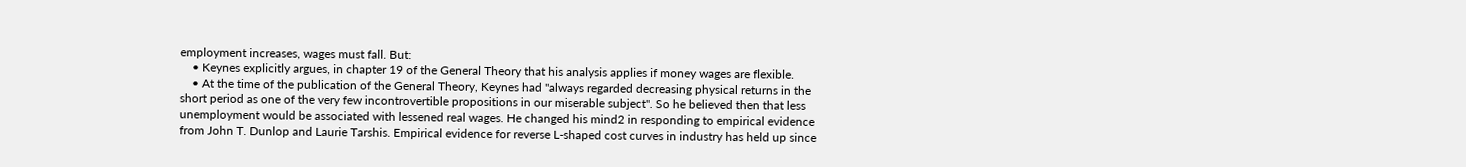employment increases, wages must fall. But:
    • Keynes explicitly argues, in chapter 19 of the General Theory that his analysis applies if money wages are flexible.
    • At the time of the publication of the General Theory, Keynes had "always regarded decreasing physical returns in the short period as one of the very few incontrovertible propositions in our miserable subject". So he believed then that less unemployment would be associated with lessened real wages. He changed his mind2 in responding to empirical evidence from John T. Dunlop and Laurie Tarshis. Empirical evidence for reverse L-shaped cost curves in industry has held up since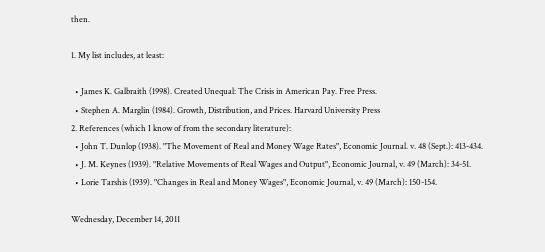then.

1. My list includes, at least:

  • James K. Galbraith (1998). Created Unequal: The Crisis in American Pay. Free Press.
  • Stephen A. Marglin (1984). Growth, Distribution, and Prices. Harvard University Press
2. References (which I know of from the secondary literature):
  • John T. Dunlop (1938). "The Movement of Real and Money Wage Rates", Economic Journal. v. 48 (Sept.): 413-434.
  • J. M. Keynes (1939). "Relative Movements of Real Wages and Output", Economic Journal, v. 49 (March): 34-51.
  • Lorie Tarshis (1939). "Changes in Real and Money Wages", Economic Journal, v. 49 (March): 150-154.

Wednesday, December 14, 2011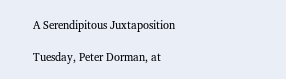A Serendipitous Juxtaposition

Tuesday, Peter Dorman, at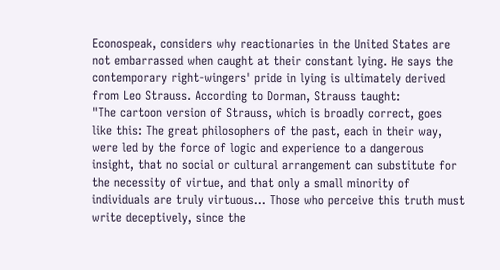Econospeak, considers why reactionaries in the United States are not embarrassed when caught at their constant lying. He says the contemporary right-wingers' pride in lying is ultimately derived from Leo Strauss. According to Dorman, Strauss taught:
"The cartoon version of Strauss, which is broadly correct, goes like this: The great philosophers of the past, each in their way, were led by the force of logic and experience to a dangerous insight, that no social or cultural arrangement can substitute for the necessity of virtue, and that only a small minority of individuals are truly virtuous... Those who perceive this truth must write deceptively, since the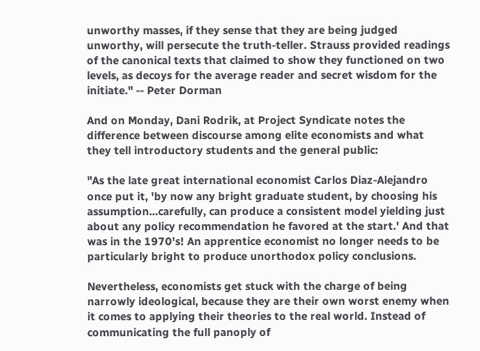unworthy masses, if they sense that they are being judged unworthy, will persecute the truth-teller. Strauss provided readings of the canonical texts that claimed to show they functioned on two levels, as decoys for the average reader and secret wisdom for the initiate." -- Peter Dorman

And on Monday, Dani Rodrik, at Project Syndicate notes the difference between discourse among elite economists and what they tell introductory students and the general public:

"As the late great international economist Carlos Diaz-Alejandro once put it, 'by now any bright graduate student, by choosing his assumption...carefully, can produce a consistent model yielding just about any policy recommendation he favored at the start.' And that was in the 1970's! An apprentice economist no longer needs to be particularly bright to produce unorthodox policy conclusions.

Nevertheless, economists get stuck with the charge of being narrowly ideological, because they are their own worst enemy when it comes to applying their theories to the real world. Instead of communicating the full panoply of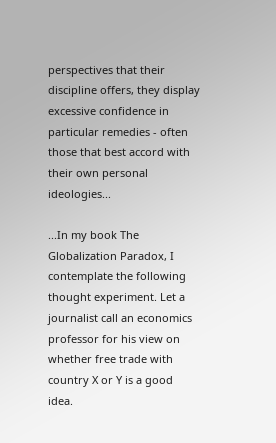perspectives that their discipline offers, they display excessive confidence in particular remedies - often those that best accord with their own personal ideologies...

...In my book The Globalization Paradox, I contemplate the following thought experiment. Let a journalist call an economics professor for his view on whether free trade with country X or Y is a good idea.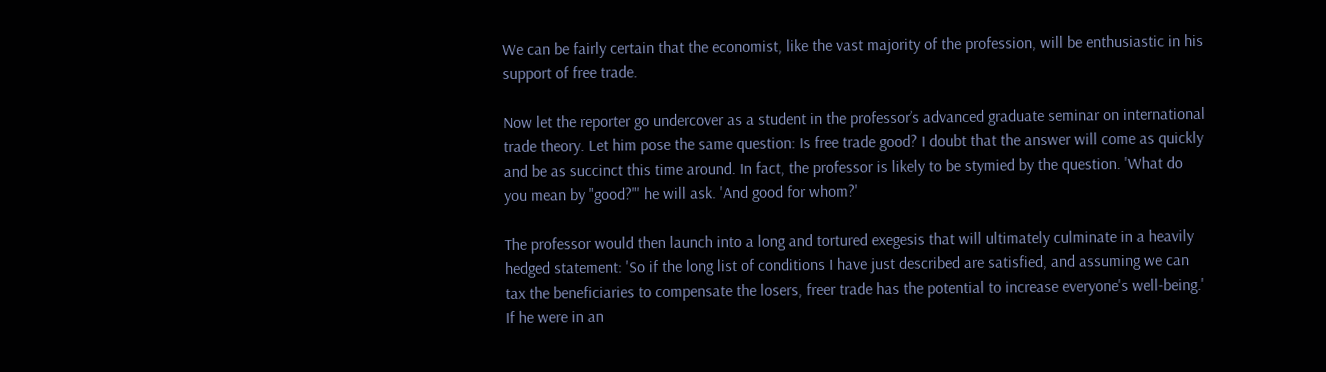We can be fairly certain that the economist, like the vast majority of the profession, will be enthusiastic in his support of free trade.

Now let the reporter go undercover as a student in the professor’s advanced graduate seminar on international trade theory. Let him pose the same question: Is free trade good? I doubt that the answer will come as quickly and be as succinct this time around. In fact, the professor is likely to be stymied by the question. 'What do you mean by "good?"' he will ask. 'And good for whom?'

The professor would then launch into a long and tortured exegesis that will ultimately culminate in a heavily hedged statement: 'So if the long list of conditions I have just described are satisfied, and assuming we can tax the beneficiaries to compensate the losers, freer trade has the potential to increase everyone's well-being.' If he were in an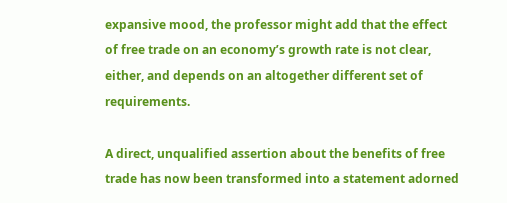expansive mood, the professor might add that the effect of free trade on an economy’s growth rate is not clear, either, and depends on an altogether different set of requirements.

A direct, unqualified assertion about the benefits of free trade has now been transformed into a statement adorned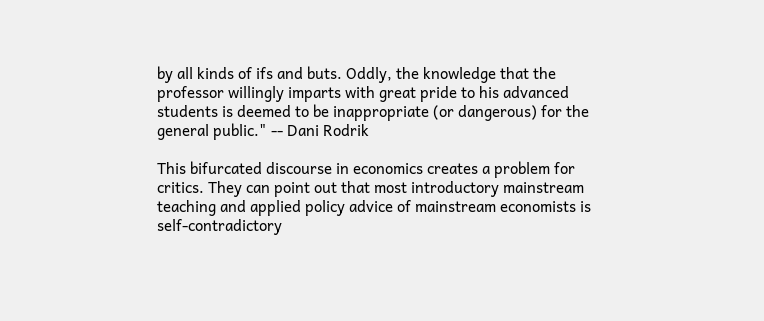by all kinds of ifs and buts. Oddly, the knowledge that the professor willingly imparts with great pride to his advanced students is deemed to be inappropriate (or dangerous) for the general public." -- Dani Rodrik

This bifurcated discourse in economics creates a problem for critics. They can point out that most introductory mainstream teaching and applied policy advice of mainstream economists is self-contradictory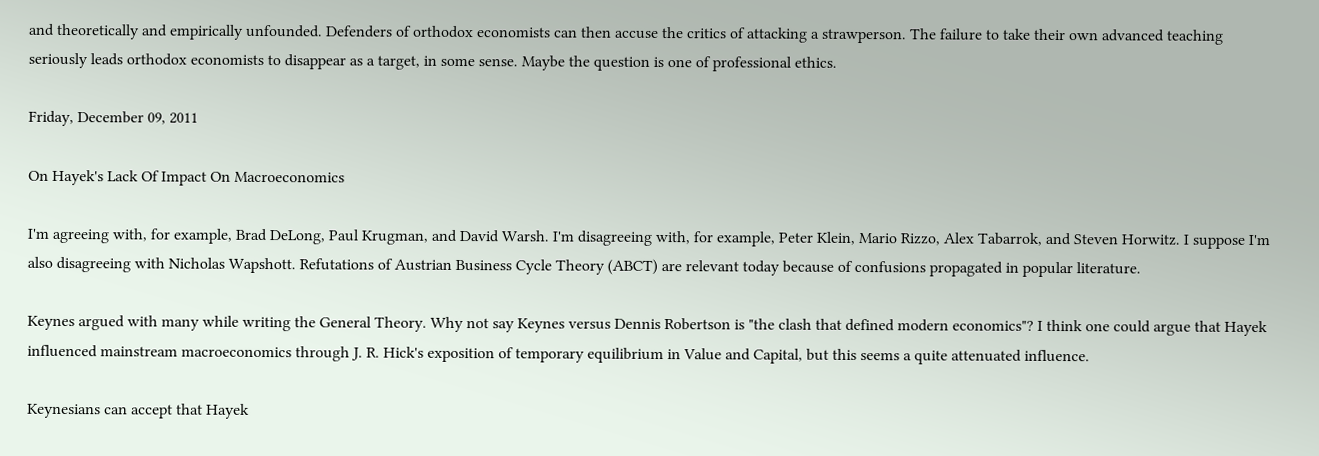and theoretically and empirically unfounded. Defenders of orthodox economists can then accuse the critics of attacking a strawperson. The failure to take their own advanced teaching seriously leads orthodox economists to disappear as a target, in some sense. Maybe the question is one of professional ethics.

Friday, December 09, 2011

On Hayek's Lack Of Impact On Macroeconomics

I'm agreeing with, for example, Brad DeLong, Paul Krugman, and David Warsh. I'm disagreeing with, for example, Peter Klein, Mario Rizzo, Alex Tabarrok, and Steven Horwitz. I suppose I'm also disagreeing with Nicholas Wapshott. Refutations of Austrian Business Cycle Theory (ABCT) are relevant today because of confusions propagated in popular literature.

Keynes argued with many while writing the General Theory. Why not say Keynes versus Dennis Robertson is "the clash that defined modern economics"? I think one could argue that Hayek influenced mainstream macroeconomics through J. R. Hick's exposition of temporary equilibrium in Value and Capital, but this seems a quite attenuated influence.

Keynesians can accept that Hayek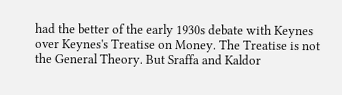had the better of the early 1930s debate with Keynes over Keynes's Treatise on Money. The Treatise is not the General Theory. But Sraffa and Kaldor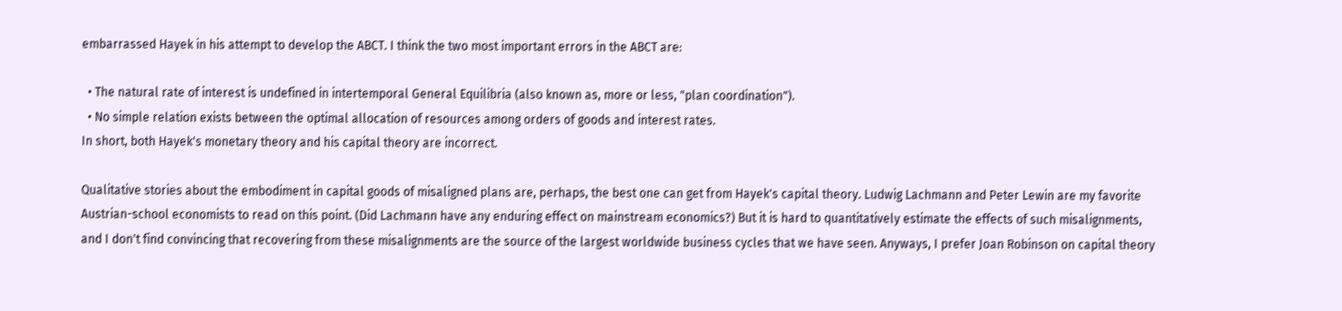embarrassed Hayek in his attempt to develop the ABCT. I think the two most important errors in the ABCT are:

  • The natural rate of interest is undefined in intertemporal General Equilibria (also known as, more or less, "plan coordination").
  • No simple relation exists between the optimal allocation of resources among orders of goods and interest rates.
In short, both Hayek's monetary theory and his capital theory are incorrect.

Qualitative stories about the embodiment in capital goods of misaligned plans are, perhaps, the best one can get from Hayek's capital theory. Ludwig Lachmann and Peter Lewin are my favorite Austrian-school economists to read on this point. (Did Lachmann have any enduring effect on mainstream economics?) But it is hard to quantitatively estimate the effects of such misalignments, and I don't find convincing that recovering from these misalignments are the source of the largest worldwide business cycles that we have seen. Anyways, I prefer Joan Robinson on capital theory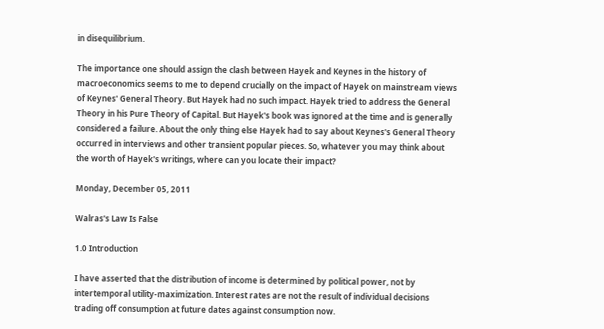in disequilibrium.

The importance one should assign the clash between Hayek and Keynes in the history of macroeconomics seems to me to depend crucially on the impact of Hayek on mainstream views of Keynes' General Theory. But Hayek had no such impact. Hayek tried to address the General Theory in his Pure Theory of Capital. But Hayek's book was ignored at the time and is generally considered a failure. About the only thing else Hayek had to say about Keynes's General Theory occurred in interviews and other transient popular pieces. So, whatever you may think about the worth of Hayek's writings, where can you locate their impact?

Monday, December 05, 2011

Walras's Law Is False

1.0 Introduction

I have asserted that the distribution of income is determined by political power, not by intertemporal utility-maximization. Interest rates are not the result of individual decisions trading off consumption at future dates against consumption now.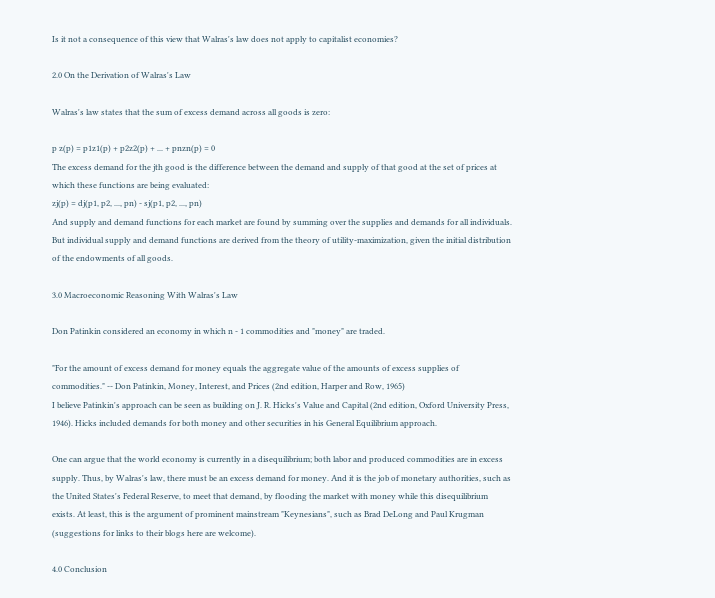Is it not a consequence of this view that Walras's law does not apply to capitalist economies?

2.0 On the Derivation of Walras's Law

Walras's law states that the sum of excess demand across all goods is zero:

p z(p) = p1z1(p) + p2z2(p) + ... + pnzn(p) = 0
The excess demand for the jth good is the difference between the demand and supply of that good at the set of prices at which these functions are being evaluated:
zj(p) = dj(p1, p2, ..., pn) - sj(p1, p2, ..., pn)
And supply and demand functions for each market are found by summing over the supplies and demands for all individuals. But individual supply and demand functions are derived from the theory of utility-maximization, given the initial distribution of the endowments of all goods.

3.0 Macroeconomic Reasoning With Walras's Law

Don Patinkin considered an economy in which n - 1 commodities and "money" are traded.

"For the amount of excess demand for money equals the aggregate value of the amounts of excess supplies of commodities." -- Don Patinkin, Money, Interest, and Prices (2nd edition, Harper and Row, 1965)
I believe Patinkin's approach can be seen as building on J. R. Hicks's Value and Capital (2nd edition, Oxford University Press, 1946). Hicks included demands for both money and other securities in his General Equilibrium approach.

One can argue that the world economy is currently in a disequilibrium; both labor and produced commodities are in excess supply. Thus, by Walras's law, there must be an excess demand for money. And it is the job of monetary authorities, such as the United States's Federal Reserve, to meet that demand, by flooding the market with money while this disequilibrium exists. At least, this is the argument of prominent mainstream "Keynesians", such as Brad DeLong and Paul Krugman (suggestions for links to their blogs here are welcome).

4.0 Conclusion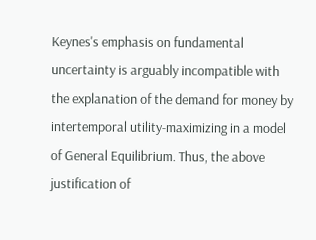Keynes's emphasis on fundamental uncertainty is arguably incompatible with the explanation of the demand for money by intertemporal utility-maximizing in a model of General Equilibrium. Thus, the above justification of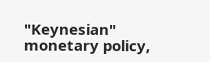"Keynesian" monetary policy,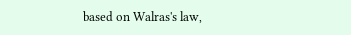based on Walras's law,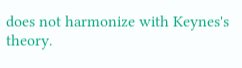does not harmonize with Keynes's theory.